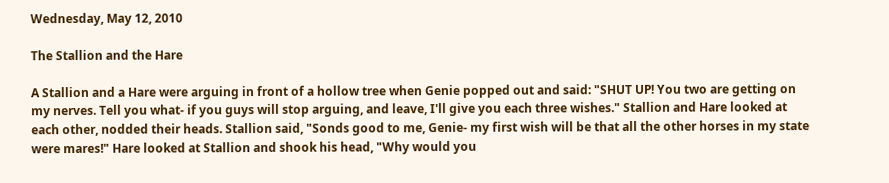Wednesday, May 12, 2010

The Stallion and the Hare

A Stallion and a Hare were arguing in front of a hollow tree when Genie popped out and said: "SHUT UP! You two are getting on my nerves. Tell you what- if you guys will stop arguing, and leave, I'll give you each three wishes." Stallion and Hare looked at each other, nodded their heads. Stallion said, "Sonds good to me, Genie- my first wish will be that all the other horses in my state were mares!" Hare looked at Stallion and shook his head, "Why would you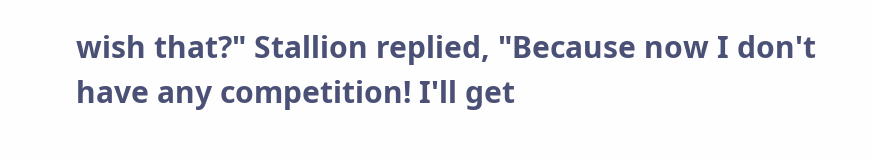wish that?" Stallion replied, "Because now I don't have any competition! I'll get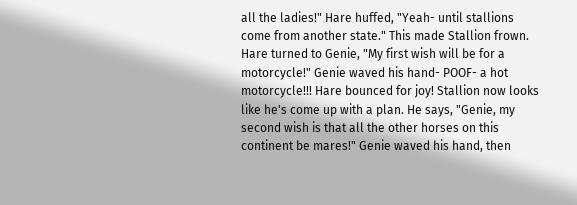all the ladies!" Hare huffed, "Yeah- until stallions come from another state." This made Stallion frown. Hare turned to Genie, "My first wish will be for a motorcycle!" Genie waved his hand- POOF- a hot motorcycle!!! Hare bounced for joy! Stallion now looks like he's come up with a plan. He says, "Genie, my second wish is that all the other horses on this continent be mares!" Genie waved his hand, then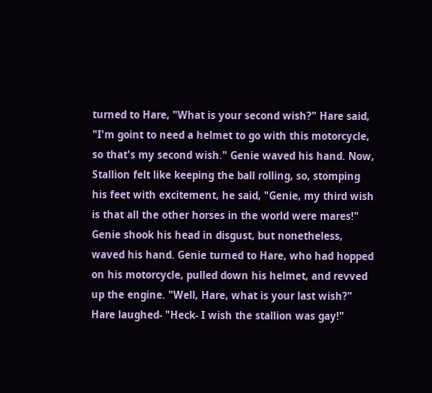turned to Hare, "What is your second wish?" Hare said, "I'm goint to need a helmet to go with this motorcycle, so that's my second wish." Genie waved his hand. Now, Stallion felt like keeping the ball rolling, so, stomping his feet with excitement, he said, "Genie, my third wish is that all the other horses in the world were mares!" Genie shook his head in disgust, but nonetheless, waved his hand. Genie turned to Hare, who had hopped on his motorcycle, pulled down his helmet, and revved up the engine. "Well, Hare, what is your last wish?" Hare laughed- "Heck- I wish the stallion was gay!"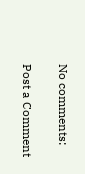No comments:

Post a Comment